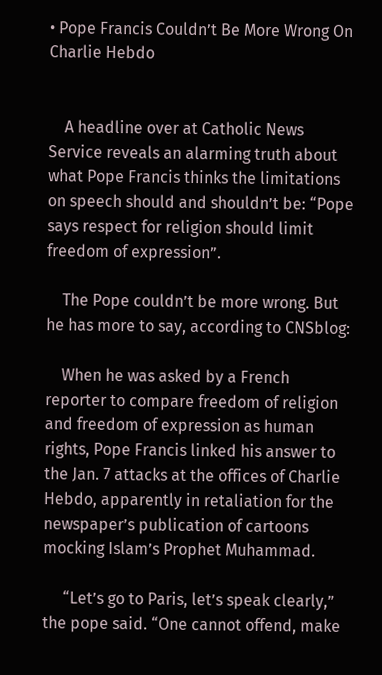• Pope Francis Couldn’t Be More Wrong On Charlie Hebdo


    A headline over at Catholic News Service reveals an alarming truth about what Pope Francis thinks the limitations on speech should and shouldn’t be: “Pope says respect for religion should limit freedom of expression”.

    The Pope couldn’t be more wrong. But he has more to say, according to CNSblog:

    When he was asked by a French reporter to compare freedom of religion and freedom of expression as human rights, Pope Francis linked his answer to the Jan. 7 attacks at the offices of Charlie Hebdo, apparently in retaliation for the newspaper’s publication of cartoons mocking Islam’s Prophet Muhammad.

     “Let’s go to Paris, let’s speak clearly,” the pope said. “One cannot offend, make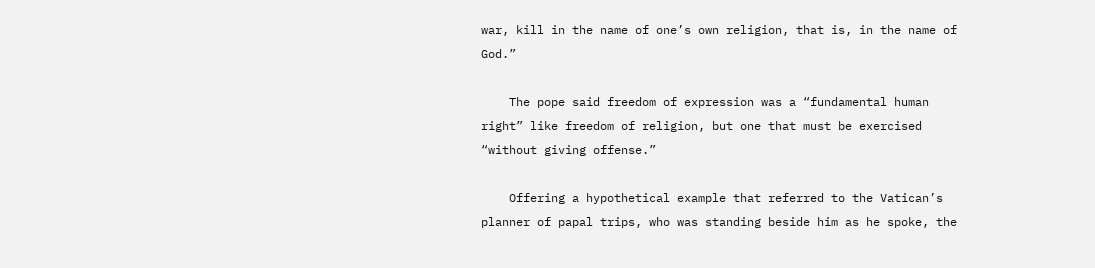war, kill in the name of one’s own religion, that is, in the name of God.”

    The pope said freedom of expression was a “fundamental human right” like freedom of religion, but one that must be exercised “without giving offense.”

    Offering a hypothetical example that referred to the Vatican’s planner of papal trips, who was standing beside him as he spoke, the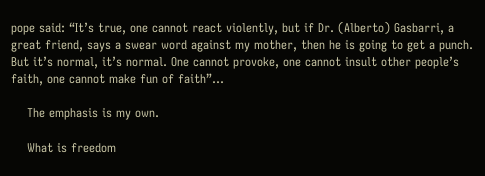pope said: “It’s true, one cannot react violently, but if Dr. (Alberto) Gasbarri, a great friend, says a swear word against my mother, then he is going to get a punch. But it’s normal, it’s normal. One cannot provoke, one cannot insult other people’s faith, one cannot make fun of faith”…

    The emphasis is my own.

    What is freedom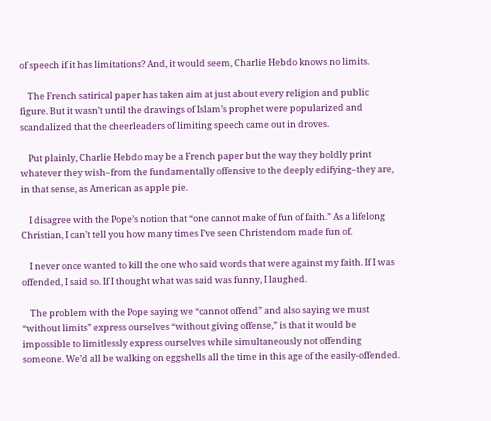of speech if it has limitations? And, it would seem, Charlie Hebdo knows no limits.

    The French satirical paper has taken aim at just about every religion and public figure. But it wasn’t until the drawings of Islam’s prophet were popularized and scandalized that the cheerleaders of limiting speech came out in droves.

    Put plainly, Charlie Hebdo may be a French paper but the way they boldly print whatever they wish–from the fundamentally offensive to the deeply edifying–they are, in that sense, as American as apple pie.

    I disagree with the Pope’s notion that “one cannot make of fun of faith.” As a lifelong Christian, I can’t tell you how many times I’ve seen Christendom made fun of.

    I never once wanted to kill the one who said words that were against my faith. If I was offended, I said so. If I thought what was said was funny, I laughed.

    The problem with the Pope saying we “cannot offend” and also saying we must “without limits” express ourselves “without giving offense,” is that it would be impossible to limitlessly express ourselves while simultaneously not offending someone. We’d all be walking on eggshells all the time in this age of the easily-offended.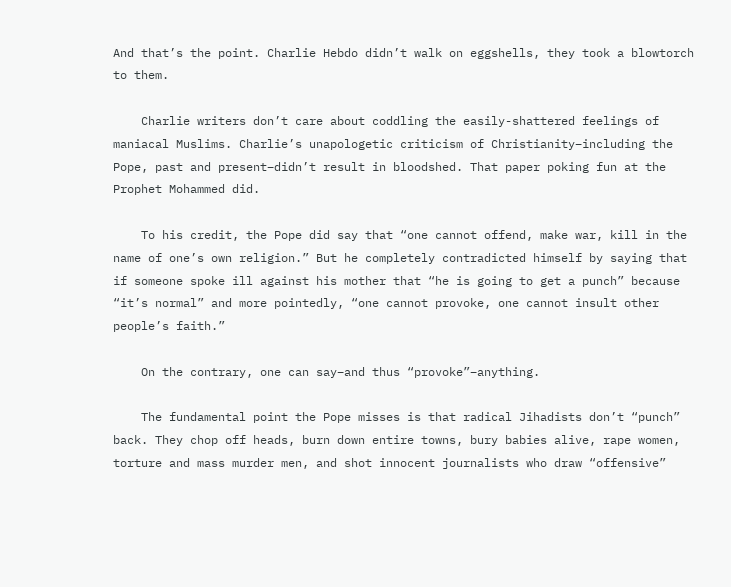And that’s the point. Charlie Hebdo didn’t walk on eggshells, they took a blowtorch to them.

    Charlie writers don’t care about coddling the easily-shattered feelings of maniacal Muslims. Charlie’s unapologetic criticism of Christianity–including the Pope, past and present–didn’t result in bloodshed. That paper poking fun at the Prophet Mohammed did.

    To his credit, the Pope did say that “one cannot offend, make war, kill in the name of one’s own religion.” But he completely contradicted himself by saying that if someone spoke ill against his mother that “he is going to get a punch” because “it’s normal” and more pointedly, “one cannot provoke, one cannot insult other people’s faith.”

    On the contrary, one can say–and thus “provoke”–anything.

    The fundamental point the Pope misses is that radical Jihadists don’t “punch” back. They chop off heads, burn down entire towns, bury babies alive, rape women, torture and mass murder men, and shot innocent journalists who draw “offensive”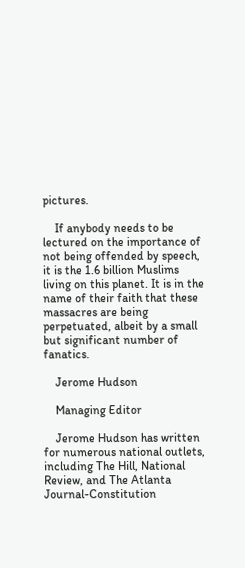pictures.

    If anybody needs to be lectured on the importance of not being offended by speech, it is the 1.6 billion Muslims living on this planet. It is in the name of their faith that these massacres are being perpetuated, albeit by a small but significant number of fanatics.

    Jerome Hudson

    Managing Editor

    Jerome Hudson has written for numerous national outlets, including The Hill, National Review, and The Atlanta Journal-Constitution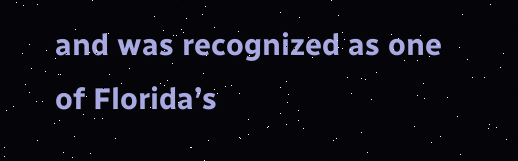and was recognized as one of Florida’s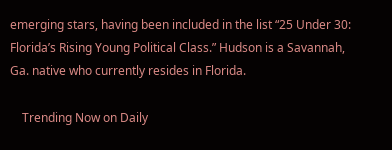emerging stars, having been included in the list “25 Under 30: Florida’s Rising Young Political Class.” Hudson is a Savannah, Ga. native who currently resides in Florida.

    Trending Now on Daily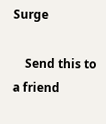Surge

    Send this to a friend